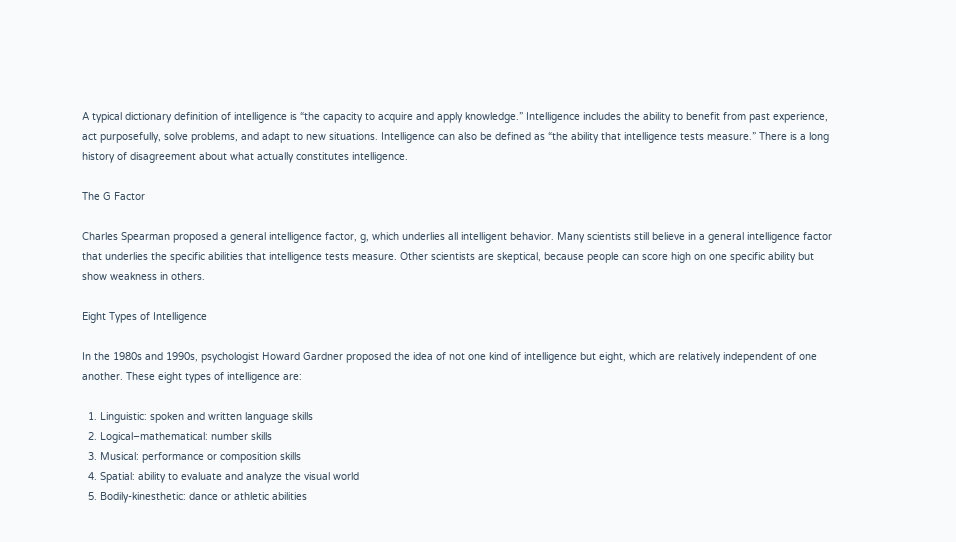A typical dictionary definition of intelligence is “the capacity to acquire and apply knowledge.” Intelligence includes the ability to benefit from past experience, act purposefully, solve problems, and adapt to new situations. Intelligence can also be defined as “the ability that intelligence tests measure.” There is a long history of disagreement about what actually constitutes intelligence.

The G Factor

Charles Spearman proposed a general intelligence factor, g, which underlies all intelligent behavior. Many scientists still believe in a general intelligence factor that underlies the specific abilities that intelligence tests measure. Other scientists are skeptical, because people can score high on one specific ability but show weakness in others.

Eight Types of Intelligence

In the 1980s and 1990s, psychologist Howard Gardner proposed the idea of not one kind of intelligence but eight, which are relatively independent of one another. These eight types of intelligence are:

  1. Linguistic: spoken and written language skills
  2. Logical–mathematical: number skills
  3. Musical: performance or composition skills
  4. Spatial: ability to evaluate and analyze the visual world
  5. Bodily-kinesthetic: dance or athletic abilities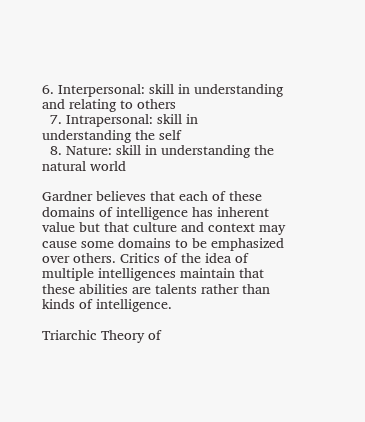6. Interpersonal: skill in understanding and relating to others
  7. Intrapersonal: skill in understanding the self
  8. Nature: skill in understanding the natural world

Gardner believes that each of these domains of intelligence has inherent value but that culture and context may cause some domains to be emphasized over others. Critics of the idea of multiple intelligences maintain that these abilities are talents rather than kinds of intelligence.

Triarchic Theory of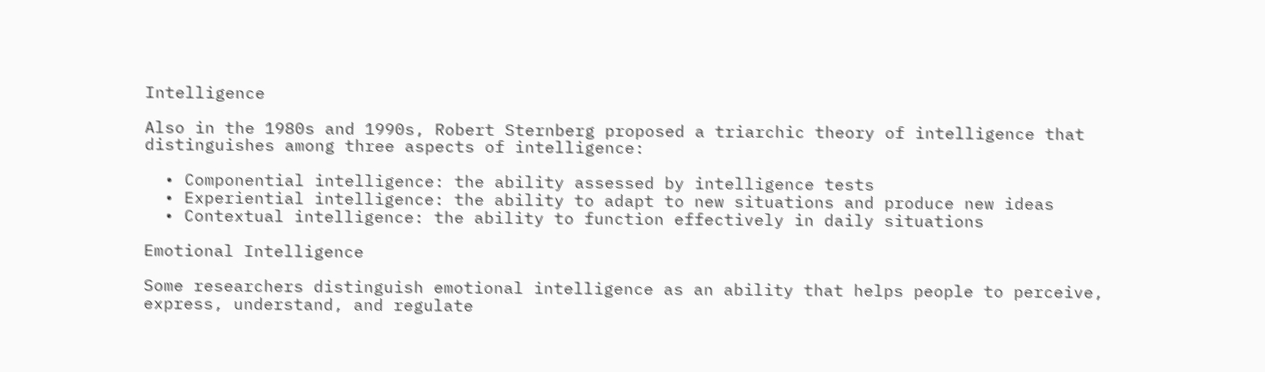Intelligence

Also in the 1980s and 1990s, Robert Sternberg proposed a triarchic theory of intelligence that distinguishes among three aspects of intelligence:

  • Componential intelligence: the ability assessed by intelligence tests
  • Experiential intelligence: the ability to adapt to new situations and produce new ideas
  • Contextual intelligence: the ability to function effectively in daily situations

Emotional Intelligence

Some researchers distinguish emotional intelligence as an ability that helps people to perceive, express, understand, and regulate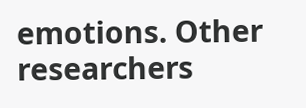emotions. Other researchers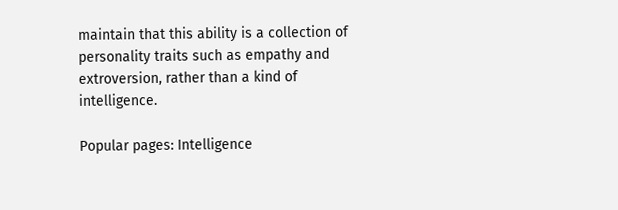maintain that this ability is a collection of personality traits such as empathy and extroversion, rather than a kind of intelligence.

Popular pages: Intelligence